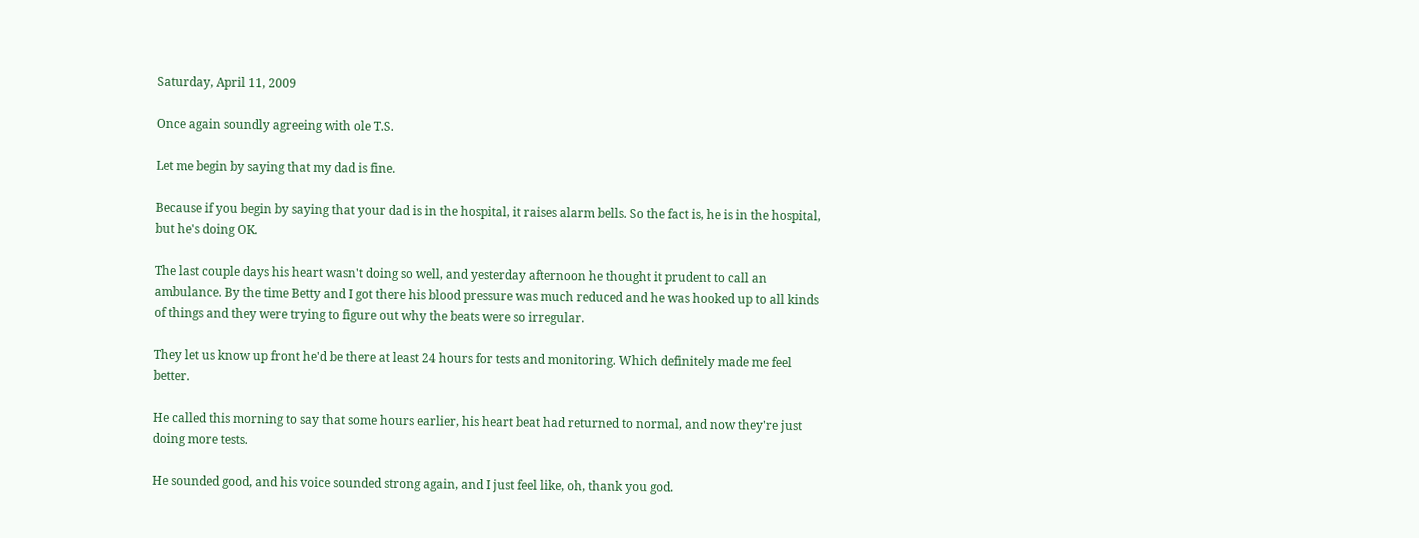Saturday, April 11, 2009

Once again soundly agreeing with ole T.S.

Let me begin by saying that my dad is fine.

Because if you begin by saying that your dad is in the hospital, it raises alarm bells. So the fact is, he is in the hospital, but he's doing OK.

The last couple days his heart wasn't doing so well, and yesterday afternoon he thought it prudent to call an ambulance. By the time Betty and I got there his blood pressure was much reduced and he was hooked up to all kinds of things and they were trying to figure out why the beats were so irregular.

They let us know up front he'd be there at least 24 hours for tests and monitoring. Which definitely made me feel better.

He called this morning to say that some hours earlier, his heart beat had returned to normal, and now they're just doing more tests.

He sounded good, and his voice sounded strong again, and I just feel like, oh, thank you god.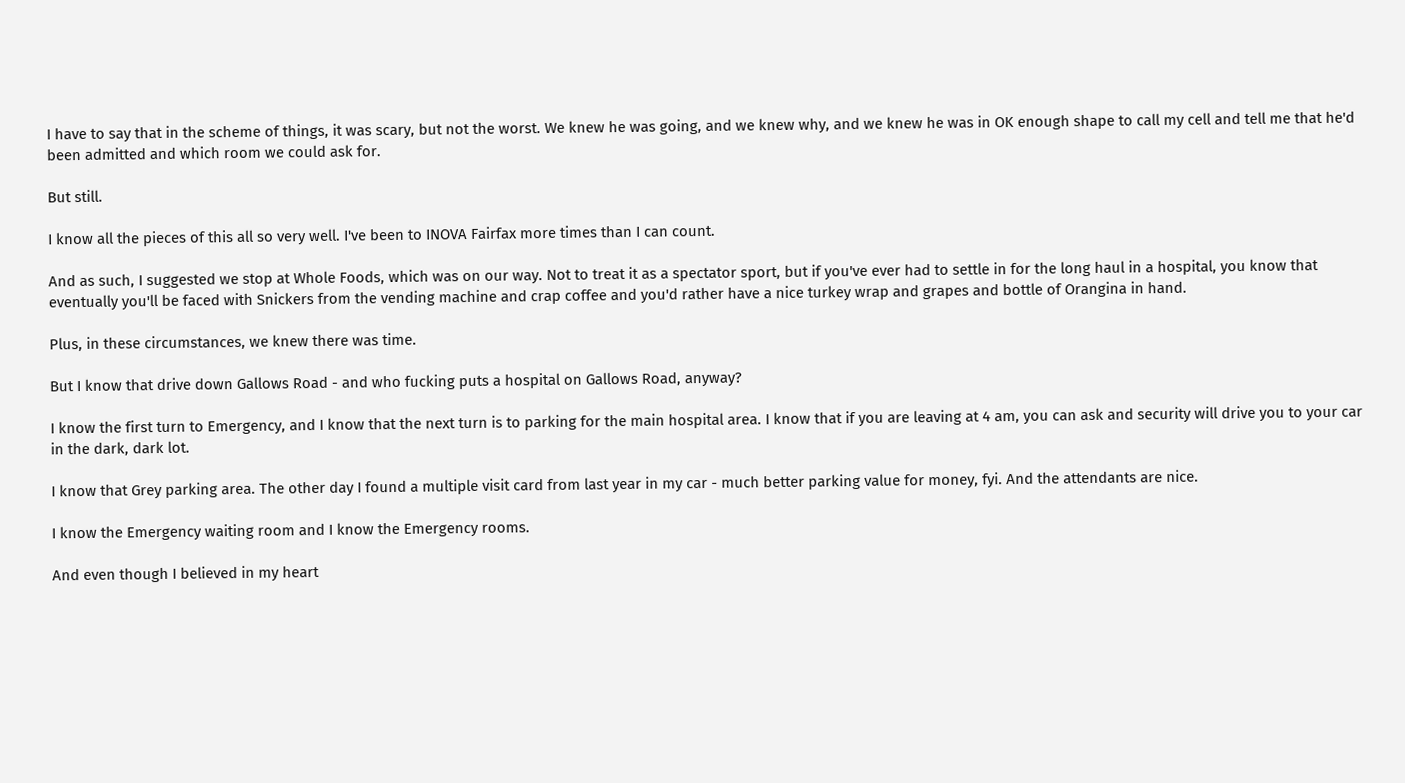I have to say that in the scheme of things, it was scary, but not the worst. We knew he was going, and we knew why, and we knew he was in OK enough shape to call my cell and tell me that he'd been admitted and which room we could ask for.

But still.

I know all the pieces of this all so very well. I've been to INOVA Fairfax more times than I can count.

And as such, I suggested we stop at Whole Foods, which was on our way. Not to treat it as a spectator sport, but if you've ever had to settle in for the long haul in a hospital, you know that eventually you'll be faced with Snickers from the vending machine and crap coffee and you'd rather have a nice turkey wrap and grapes and bottle of Orangina in hand.

Plus, in these circumstances, we knew there was time.

But I know that drive down Gallows Road - and who fucking puts a hospital on Gallows Road, anyway?

I know the first turn to Emergency, and I know that the next turn is to parking for the main hospital area. I know that if you are leaving at 4 am, you can ask and security will drive you to your car in the dark, dark lot.

I know that Grey parking area. The other day I found a multiple visit card from last year in my car - much better parking value for money, fyi. And the attendants are nice.

I know the Emergency waiting room and I know the Emergency rooms.

And even though I believed in my heart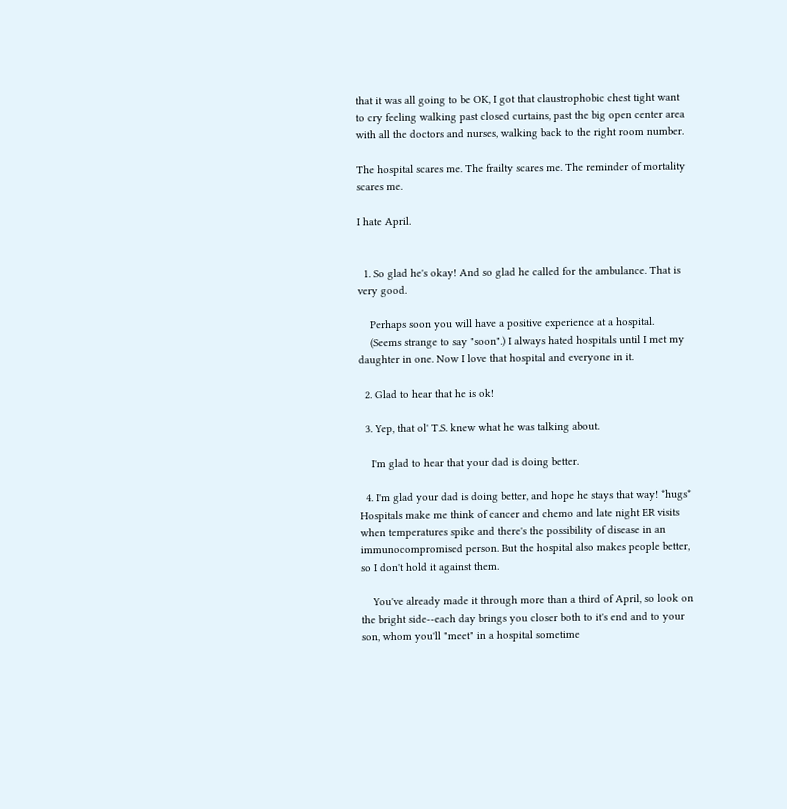that it was all going to be OK, I got that claustrophobic chest tight want to cry feeling walking past closed curtains, past the big open center area with all the doctors and nurses, walking back to the right room number.

The hospital scares me. The frailty scares me. The reminder of mortality scares me.

I hate April.


  1. So glad he's okay! And so glad he called for the ambulance. That is very good.

    Perhaps soon you will have a positive experience at a hospital.
    (Seems strange to say "soon".) I always hated hospitals until I met my daughter in one. Now I love that hospital and everyone in it.

  2. Glad to hear that he is ok!

  3. Yep, that ol' T.S. knew what he was talking about.

    I'm glad to hear that your dad is doing better.

  4. I'm glad your dad is doing better, and hope he stays that way! *hugs* Hospitals make me think of cancer and chemo and late night ER visits when temperatures spike and there's the possibility of disease in an immunocompromised person. But the hospital also makes people better, so I don't hold it against them.

    You've already made it through more than a third of April, so look on the bright side--each day brings you closer both to it's end and to your son, whom you'll "meet" in a hospital sometime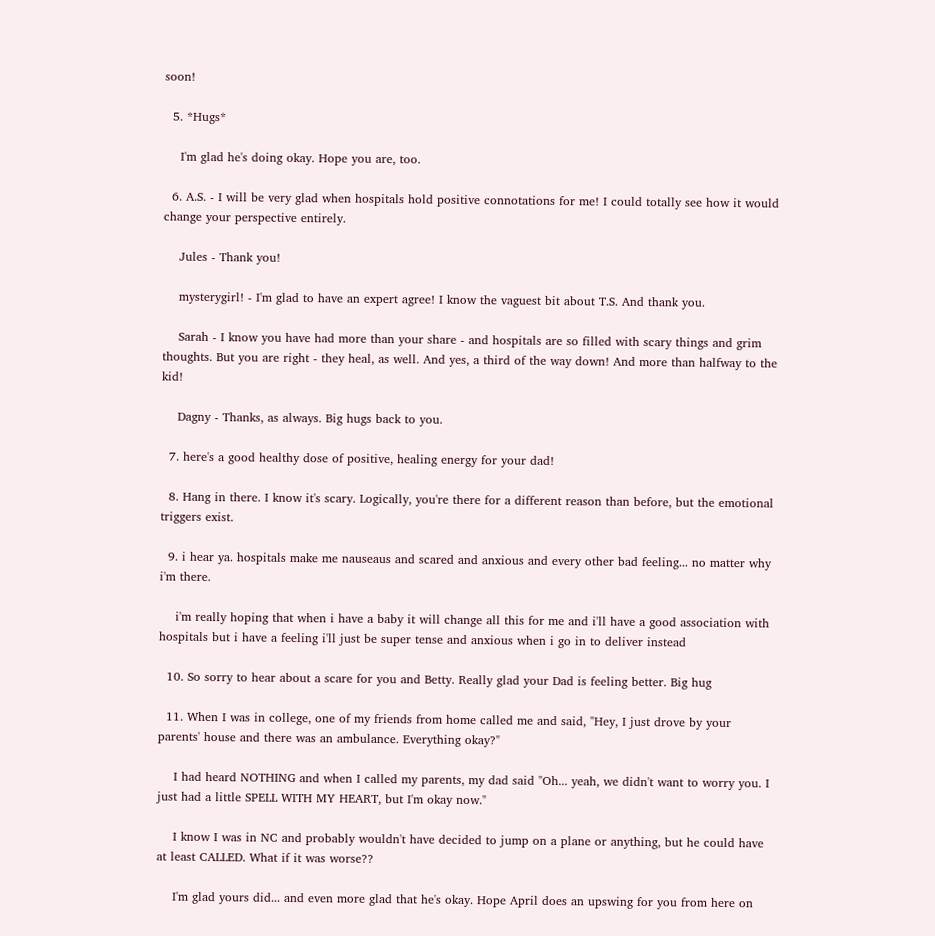soon!

  5. *Hugs*

    I'm glad he's doing okay. Hope you are, too.

  6. A.S. - I will be very glad when hospitals hold positive connotations for me! I could totally see how it would change your perspective entirely.

    Jules - Thank you!

    mysterygirl! - I'm glad to have an expert agree! I know the vaguest bit about T.S. And thank you.

    Sarah - I know you have had more than your share - and hospitals are so filled with scary things and grim thoughts. But you are right - they heal, as well. And yes, a third of the way down! And more than halfway to the kid!

    Dagny - Thanks, as always. Big hugs back to you.

  7. here's a good healthy dose of positive, healing energy for your dad!

  8. Hang in there. I know it's scary. Logically, you're there for a different reason than before, but the emotional triggers exist.

  9. i hear ya. hospitals make me nauseaus and scared and anxious and every other bad feeling... no matter why i'm there.

    i'm really hoping that when i have a baby it will change all this for me and i'll have a good association with hospitals but i have a feeling i'll just be super tense and anxious when i go in to deliver instead

  10. So sorry to hear about a scare for you and Betty. Really glad your Dad is feeling better. Big hug

  11. When I was in college, one of my friends from home called me and said, "Hey, I just drove by your parents' house and there was an ambulance. Everything okay?"

    I had heard NOTHING and when I called my parents, my dad said "Oh... yeah, we didn't want to worry you. I just had a little SPELL WITH MY HEART, but I'm okay now."

    I know I was in NC and probably wouldn't have decided to jump on a plane or anything, but he could have at least CALLED. What if it was worse??

    I'm glad yours did... and even more glad that he's okay. Hope April does an upswing for you from here on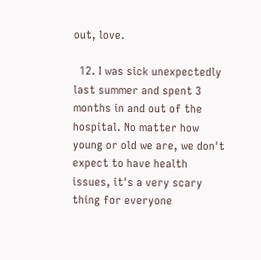out, love.

  12. I was sick unexpectedly last summer and spent 3 months in and out of the hospital. No matter how young or old we are, we don't expect to have health issues, it's a very scary thing for everyone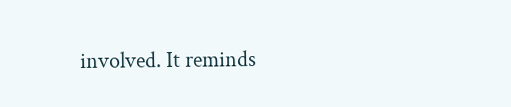involved. It reminds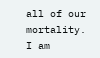all of our mortality. I am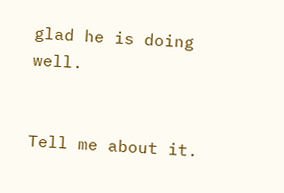glad he is doing well.


Tell me about it.